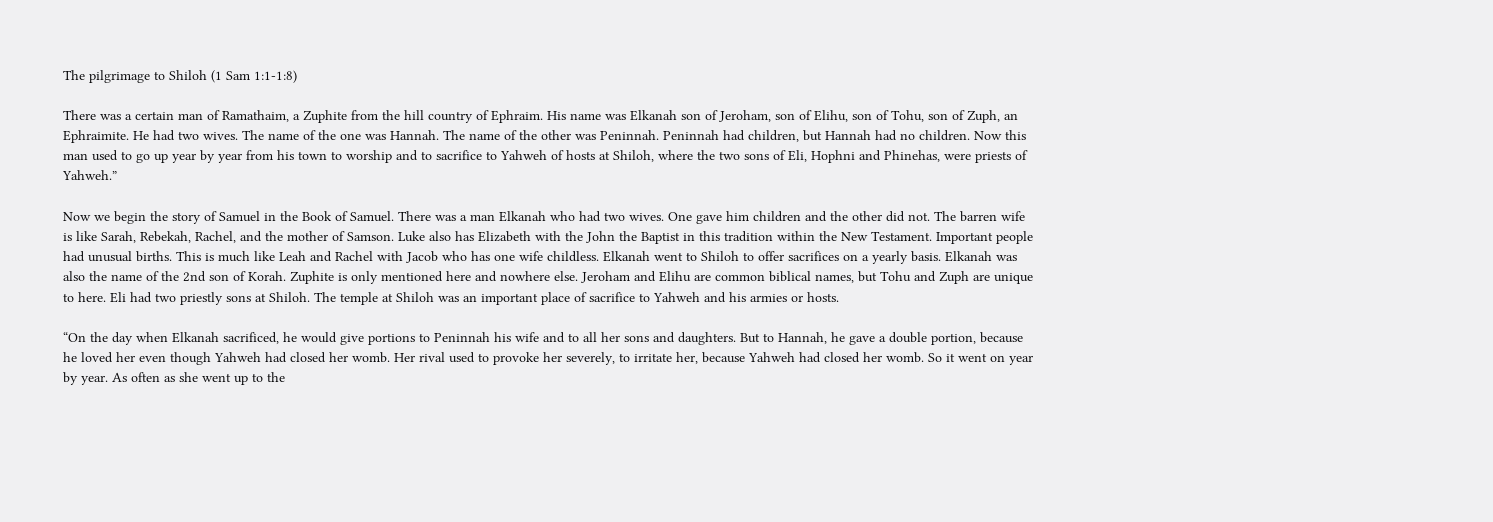The pilgrimage to Shiloh (1 Sam 1:1-1:8)

There was a certain man of Ramathaim, a Zuphite from the hill country of Ephraim. His name was Elkanah son of Jeroham, son of Elihu, son of Tohu, son of Zuph, an Ephraimite. He had two wives. The name of the one was Hannah. The name of the other was Peninnah. Peninnah had children, but Hannah had no children. Now this man used to go up year by year from his town to worship and to sacrifice to Yahweh of hosts at Shiloh, where the two sons of Eli, Hophni and Phinehas, were priests of Yahweh.”

Now we begin the story of Samuel in the Book of Samuel. There was a man Elkanah who had two wives. One gave him children and the other did not. The barren wife is like Sarah, Rebekah, Rachel, and the mother of Samson. Luke also has Elizabeth with the John the Baptist in this tradition within the New Testament. Important people had unusual births. This is much like Leah and Rachel with Jacob who has one wife childless. Elkanah went to Shiloh to offer sacrifices on a yearly basis. Elkanah was also the name of the 2nd son of Korah. Zuphite is only mentioned here and nowhere else. Jeroham and Elihu are common biblical names, but Tohu and Zuph are unique to here. Eli had two priestly sons at Shiloh. The temple at Shiloh was an important place of sacrifice to Yahweh and his armies or hosts.

“On the day when Elkanah sacrificed, he would give portions to Peninnah his wife and to all her sons and daughters. But to Hannah, he gave a double portion, because he loved her even though Yahweh had closed her womb. Her rival used to provoke her severely, to irritate her, because Yahweh had closed her womb. So it went on year by year. As often as she went up to the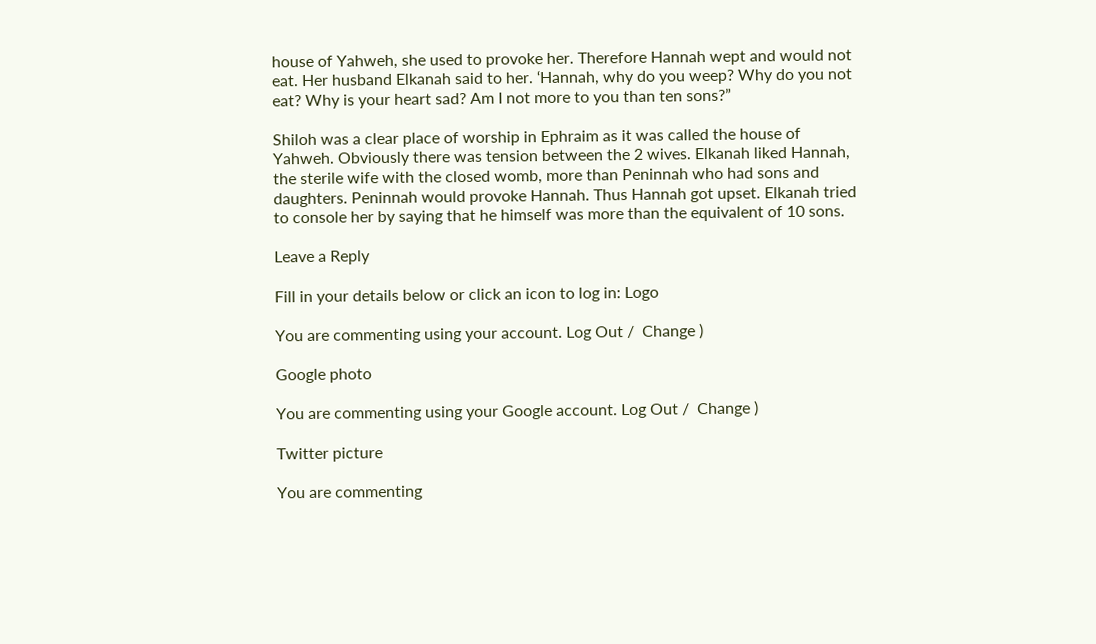house of Yahweh, she used to provoke her. Therefore Hannah wept and would not eat. Her husband Elkanah said to her. ‘Hannah, why do you weep? Why do you not eat? Why is your heart sad? Am I not more to you than ten sons?”

Shiloh was a clear place of worship in Ephraim as it was called the house of Yahweh. Obviously there was tension between the 2 wives. Elkanah liked Hannah, the sterile wife with the closed womb, more than Peninnah who had sons and daughters. Peninnah would provoke Hannah. Thus Hannah got upset. Elkanah tried to console her by saying that he himself was more than the equivalent of 10 sons.

Leave a Reply

Fill in your details below or click an icon to log in: Logo

You are commenting using your account. Log Out /  Change )

Google photo

You are commenting using your Google account. Log Out /  Change )

Twitter picture

You are commenting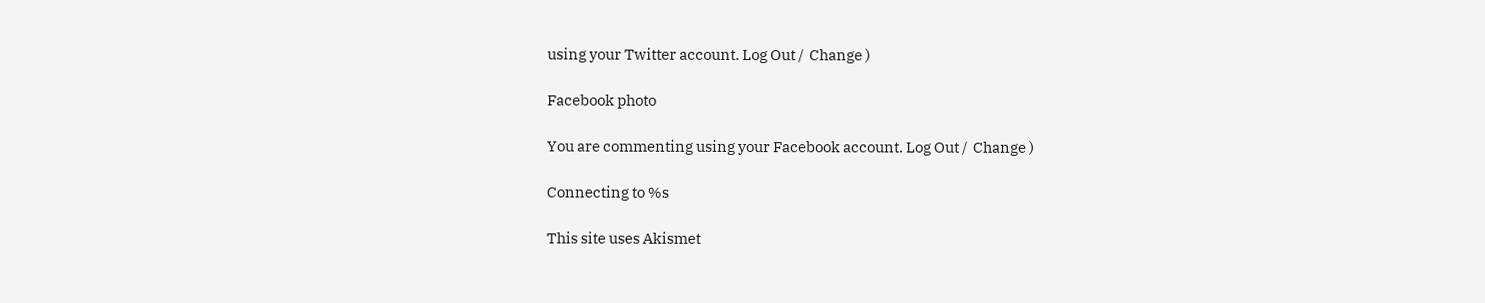using your Twitter account. Log Out /  Change )

Facebook photo

You are commenting using your Facebook account. Log Out /  Change )

Connecting to %s

This site uses Akismet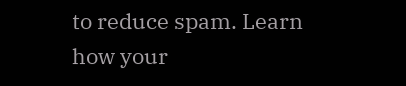to reduce spam. Learn how your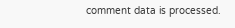comment data is processed.